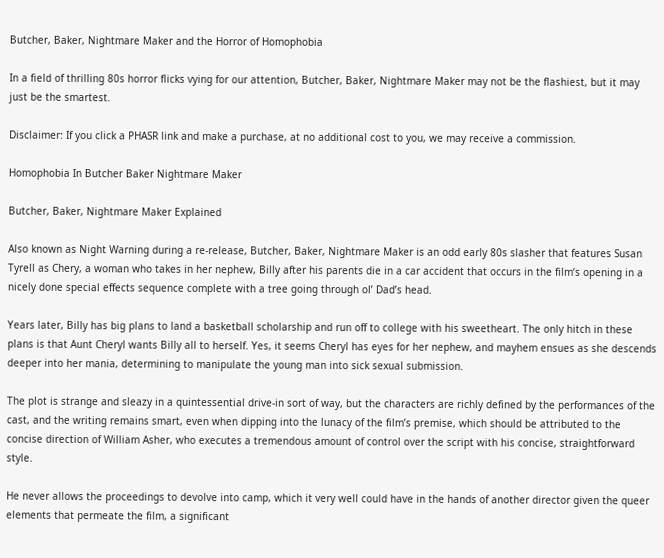Butcher, Baker, Nightmare Maker and the Horror of Homophobia

In a field of thrilling 80s horror flicks vying for our attention, Butcher, Baker, Nightmare Maker may not be the flashiest, but it may just be the smartest.

Disclaimer: If you click a PHASR link and make a purchase, at no additional cost to you, we may receive a commission.

Homophobia In Butcher Baker Nightmare Maker

Butcher, Baker, Nightmare Maker Explained

Also known as Night Warning during a re-release, Butcher, Baker, Nightmare Maker is an odd early 80s slasher that features Susan Tyrell as Chery, a woman who takes in her nephew, Billy after his parents die in a car accident that occurs in the film’s opening in a nicely done special effects sequence complete with a tree going through ol’ Dad’s head.

Years later, Billy has big plans to land a basketball scholarship and run off to college with his sweetheart. The only hitch in these plans is that Aunt Cheryl wants Billy all to herself. Yes, it seems Cheryl has eyes for her nephew, and mayhem ensues as she descends deeper into her mania, determining to manipulate the young man into sick sexual submission.

The plot is strange and sleazy in a quintessential drive-in sort of way, but the characters are richly defined by the performances of the cast, and the writing remains smart, even when dipping into the lunacy of the film’s premise, which should be attributed to the concise direction of William Asher, who executes a tremendous amount of control over the script with his concise, straightforward style.

He never allows the proceedings to devolve into camp, which it very well could have in the hands of another director given the queer elements that permeate the film, a significant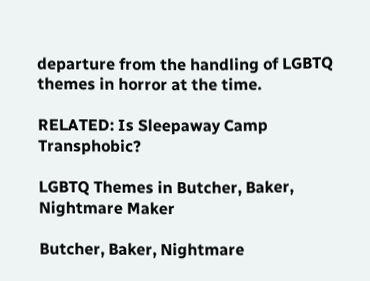departure from the handling of LGBTQ themes in horror at the time.

RELATED: Is Sleepaway Camp Transphobic?

LGBTQ Themes in Butcher, Baker, Nightmare Maker

Butcher, Baker, Nightmare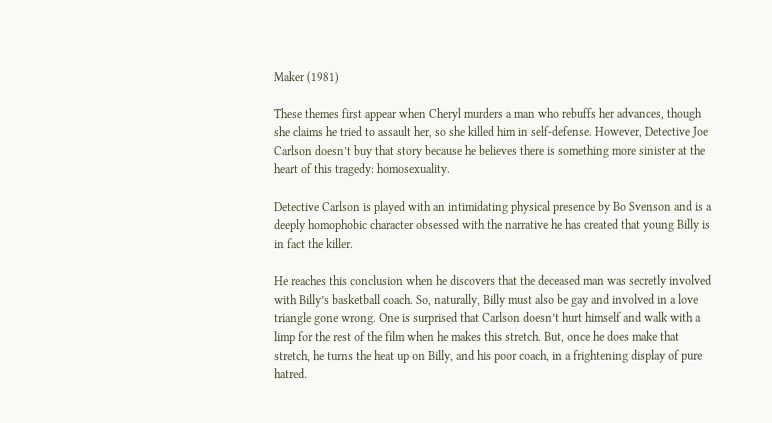Maker (1981)

These themes first appear when Cheryl murders a man who rebuffs her advances, though she claims he tried to assault her, so she killed him in self-defense. However, Detective Joe Carlson doesn’t buy that story because he believes there is something more sinister at the heart of this tragedy: homosexuality.

Detective Carlson is played with an intimidating physical presence by Bo Svenson and is a deeply homophobic character obsessed with the narrative he has created that young Billy is in fact the killer.

He reaches this conclusion when he discovers that the deceased man was secretly involved with Billy’s basketball coach. So, naturally, Billy must also be gay and involved in a love triangle gone wrong. One is surprised that Carlson doesn’t hurt himself and walk with a limp for the rest of the film when he makes this stretch. But, once he does make that stretch, he turns the heat up on Billy, and his poor coach, in a frightening display of pure hatred.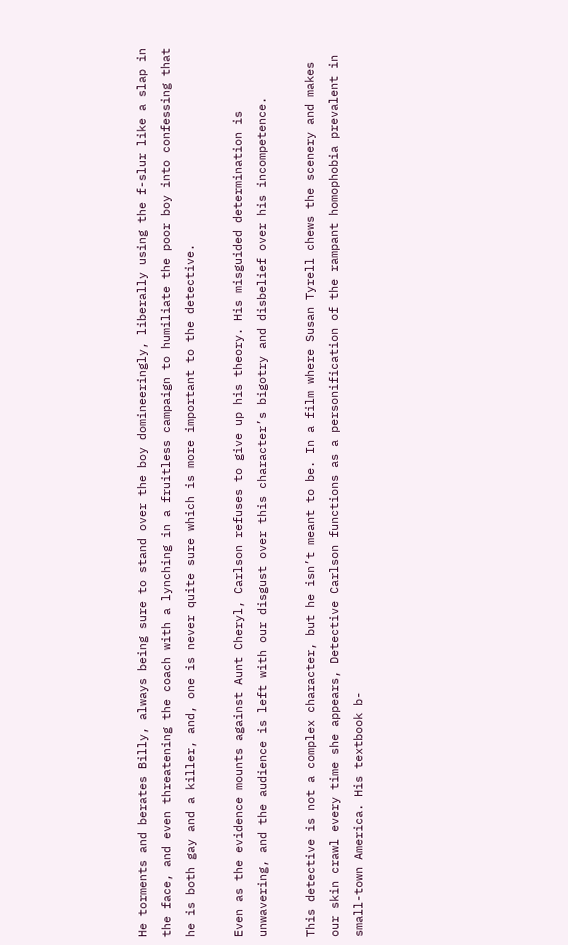He torments and berates Billy, always being sure to stand over the boy domineeringly, liberally using the f-slur like a slap in the face, and even threatening the coach with a lynching in a fruitless campaign to humiliate the poor boy into confessing that he is both gay and a killer, and, one is never quite sure which is more important to the detective.

Even as the evidence mounts against Aunt Cheryl, Carlson refuses to give up his theory. His misguided determination is unwavering, and the audience is left with our disgust over this character’s bigotry and disbelief over his incompetence.

This detective is not a complex character, but he isn’t meant to be. In a film where Susan Tyrell chews the scenery and makes our skin crawl every time she appears, Detective Carlson functions as a personification of the rampant homophobia prevalent in small-town America. His textbook b-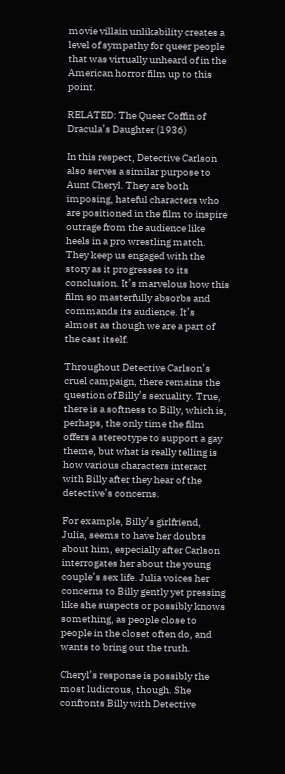movie villain unlikability creates a level of sympathy for queer people that was virtually unheard of in the American horror film up to this point.

RELATED: The Queer Coffin of Dracula’s Daughter (1936)

In this respect, Detective Carlson also serves a similar purpose to Aunt Cheryl. They are both imposing, hateful characters who are positioned in the film to inspire outrage from the audience like heels in a pro wrestling match. They keep us engaged with the story as it progresses to its conclusion. It’s marvelous how this film so masterfully absorbs and commands its audience. It’s almost as though we are a part of the cast itself.

Throughout Detective Carlson’s cruel campaign, there remains the question of Billy’s sexuality. True, there is a softness to Billy, which is, perhaps, the only time the film offers a stereotype to support a gay theme, but what is really telling is how various characters interact with Billy after they hear of the detective’s concerns.

For example, Billy’s girlfriend, Julia, seems to have her doubts about him, especially after Carlson interrogates her about the young couple’s sex life. Julia voices her concerns to Billy gently yet pressing like she suspects or possibly knows something, as people close to people in the closet often do, and wants to bring out the truth.

Cheryl’s response is possibly the most ludicrous, though. She confronts Billy with Detective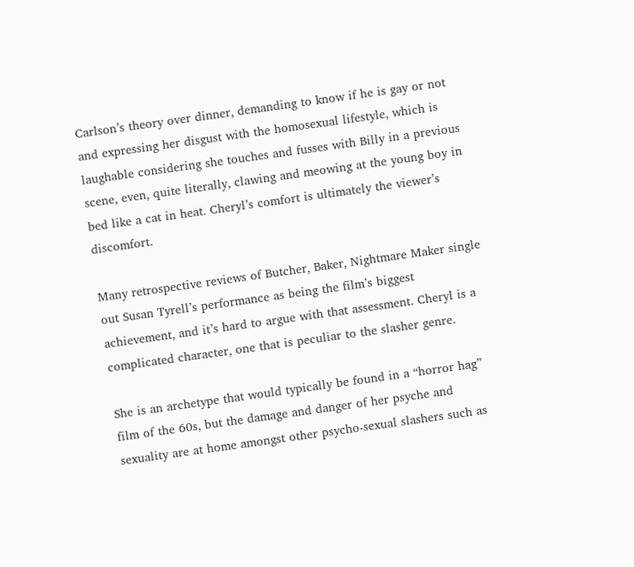Carlson’s theory over dinner, demanding to know if he is gay or not and expressing her disgust with the homosexual lifestyle, which is laughable considering she touches and fusses with Billy in a previous scene, even, quite literally, clawing and meowing at the young boy in bed like a cat in heat. Cheryl’s comfort is ultimately the viewer’s discomfort.

Many retrospective reviews of Butcher, Baker, Nightmare Maker single out Susan Tyrell’s performance as being the film’s biggest achievement, and it’s hard to argue with that assessment. Cheryl is a complicated character, one that is peculiar to the slasher genre.

She is an archetype that would typically be found in a “horror hag” film of the 60s, but the damage and danger of her psyche and sexuality are at home amongst other psycho-sexual slashers such as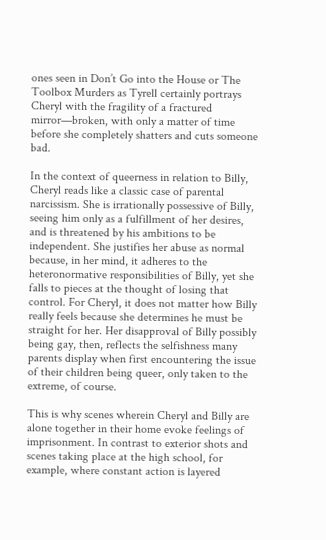ones seen in Don’t Go into the House or The Toolbox Murders as Tyrell certainly portrays Cheryl with the fragility of a fractured mirror—broken, with only a matter of time before she completely shatters and cuts someone bad.

In the context of queerness in relation to Billy, Cheryl reads like a classic case of parental narcissism. She is irrationally possessive of Billy, seeing him only as a fulfillment of her desires, and is threatened by his ambitions to be independent. She justifies her abuse as normal because, in her mind, it adheres to the heteronormative responsibilities of Billy, yet she falls to pieces at the thought of losing that control. For Cheryl, it does not matter how Billy really feels because she determines he must be straight for her. Her disapproval of Billy possibly being gay, then, reflects the selfishness many parents display when first encountering the issue of their children being queer, only taken to the extreme, of course.

This is why scenes wherein Cheryl and Billy are alone together in their home evoke feelings of imprisonment. In contrast to exterior shots and scenes taking place at the high school, for example, where constant action is layered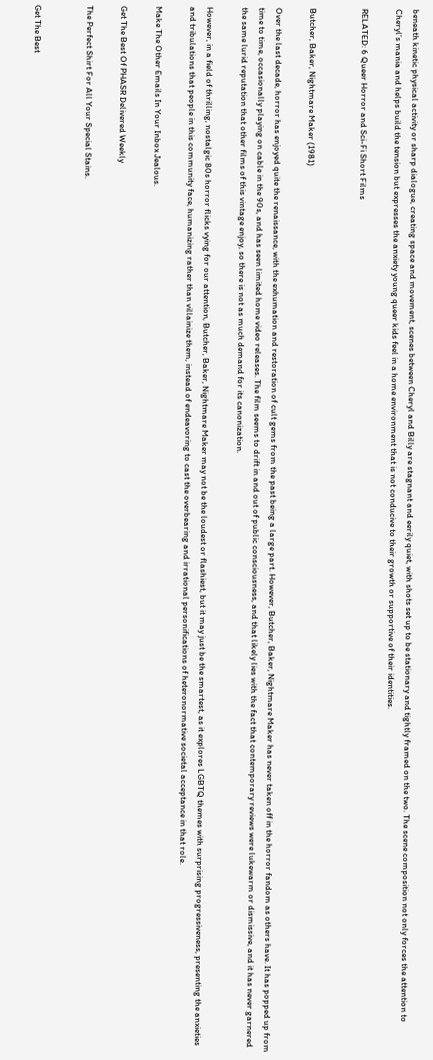beneath kinetic physical activity or sharp dialogue, creating space and movement, scenes between Cheryl and Billy are stagnant and eerily quiet, with shots set up to be stationary and tightly framed on the two. The scene composition not only forces the attention to Cheryl’s mania and helps build the tension but expresses the anxiety young queer kids feel in a home environment that is not conducive to their growth or supportive of their identities.

RELATED: 6 Queer Horror and Sci-Fi Short Films


Butcher, Baker, Nightmare Maker (1981)

Over the last decade, horror has enjoyed quite the renaissance, with the exhumation and restoration of cult gems from the past being a large part. However, Butcher, Baker, Nightmare Maker has never taken off in the horror fandom as others have. It has popped up from time to time, occasionally playing on cable in the 90s, and has seen limited home video releases. The film seems to drift in and out of public consciousness, and that likely lies with the fact that contemporary reviews were lukewarm or dismissive, and it has never garnered the same lurid reputation that other films of this vintage enjoy, so there is not as much demand for its canonization.

However, in a field of thrilling, nostalgic 80s horror flicks vying for our attention, Butcher, Baker, Nightmare Maker may not be the loudest or flashiest, but it may just be the smartest, as it explores LGBTQ themes with surprising progressiveness, presenting the anxieties and tribulations that people in this community face, humanizing rather than villainize them, instead of endeavoring to cast the overbearing and irrational personifications of heteronormative societal acceptance in that role.

Make The Other Emails In Your Inbox Jealous.

Get The Best Of PHASR Delivered Weekly

The Perfect Shirt For All Your Special Stains.


Get The Best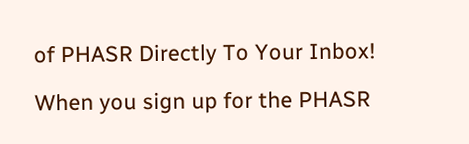of PHASR Directly To Your Inbox!

When you sign up for the PHASR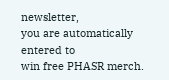newsletter,
you are automatically entered to
win free PHASR merch.